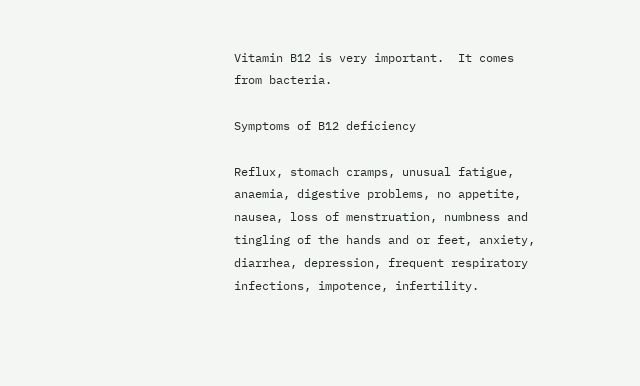Vitamin B12 is very important.  It comes from bacteria.

Symptoms of B12 deficiency

Reflux, stomach cramps, unusual fatigue, anaemia, digestive problems, no appetite, nausea, loss of menstruation, numbness and tingling of the hands and or feet, anxiety, diarrhea, depression, frequent respiratory infections, impotence, infertility.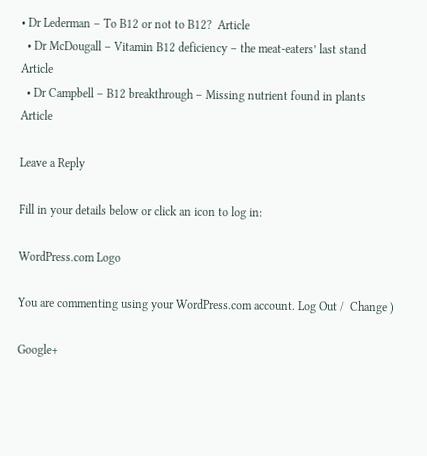• Dr Lederman – To B12 or not to B12?  Article
  • Dr McDougall – Vitamin B12 deficiency – the meat-eaters’ last stand  Article
  • Dr Campbell – B12 breakthrough – Missing nutrient found in plants  Article

Leave a Reply

Fill in your details below or click an icon to log in:

WordPress.com Logo

You are commenting using your WordPress.com account. Log Out /  Change )

Google+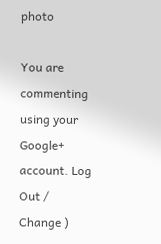photo

You are commenting using your Google+ account. Log Out /  Change )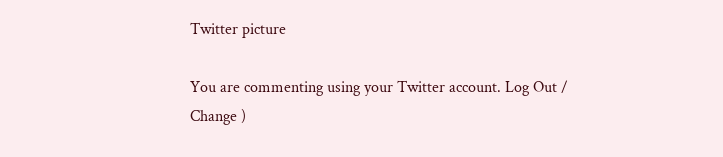Twitter picture

You are commenting using your Twitter account. Log Out /  Change )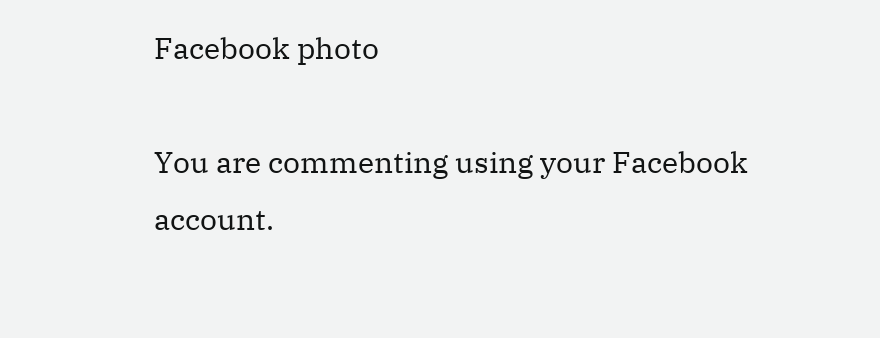Facebook photo

You are commenting using your Facebook account.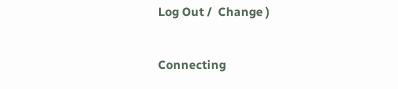Log Out /  Change )

Connecting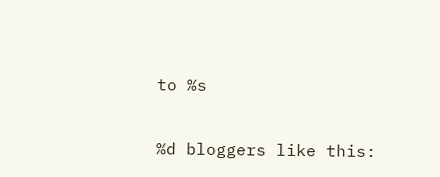to %s

%d bloggers like this: